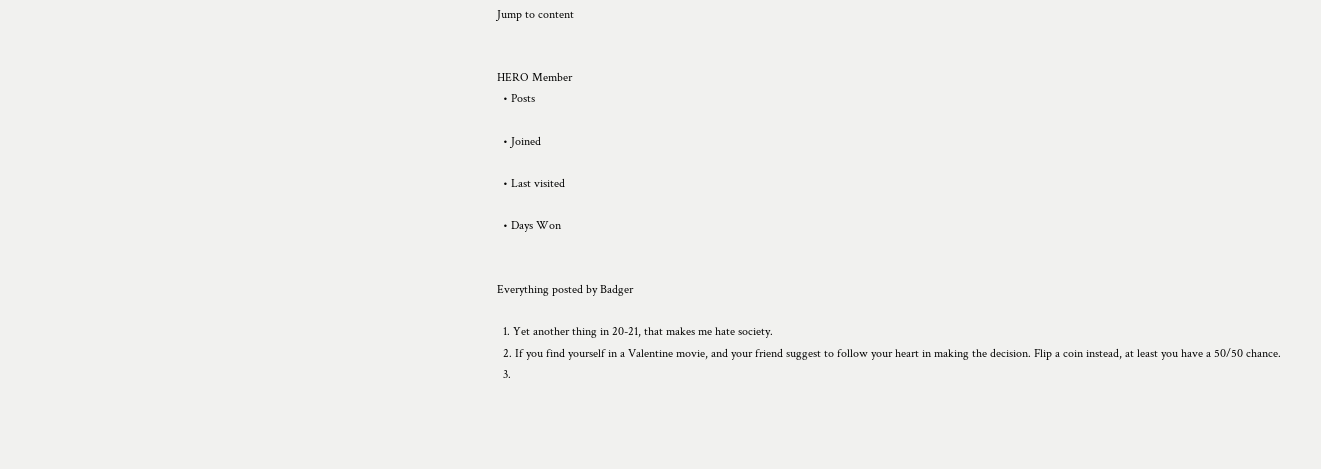Jump to content


HERO Member
  • Posts

  • Joined

  • Last visited

  • Days Won


Everything posted by Badger

  1. Yet another thing in 20-21, that makes me hate society.
  2. If you find yourself in a Valentine movie, and your friend suggest to follow your heart in making the decision. Flip a coin instead, at least you have a 50/50 chance.
  3.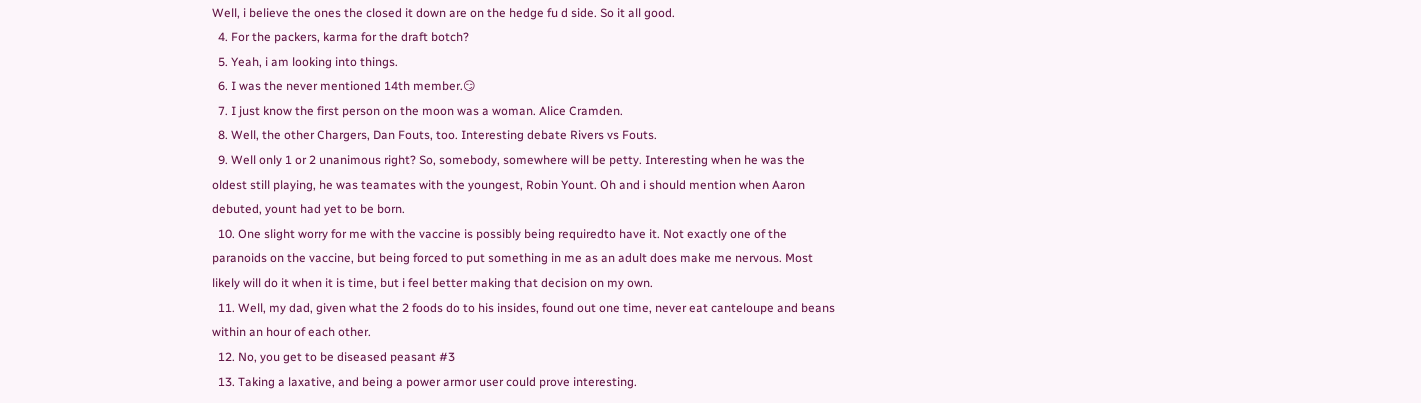Well, i believe the ones the closed it down are on the hedge fu d side. So it all good.
  4. For the packers, karma for the draft botch?
  5. Yeah, i am looking into things.
  6. I was the never mentioned 14th member.😏
  7. I just know the first person on the moon was a woman. Alice Cramden.
  8. Well, the other Chargers, Dan Fouts, too. Interesting debate Rivers vs Fouts.
  9. Well only 1 or 2 unanimous right? So, somebody, somewhere will be petty. Interesting when he was the oldest still playing, he was teamates with the youngest, Robin Yount. Oh and i should mention when Aaron debuted, yount had yet to be born.
  10. One slight worry for me with the vaccine is possibly being requiredto have it. Not exactly one of the paranoids on the vaccine, but being forced to put something in me as an adult does make me nervous. Most likely will do it when it is time, but i feel better making that decision on my own.
  11. Well, my dad, given what the 2 foods do to his insides, found out one time, never eat canteloupe and beans within an hour of each other.
  12. No, you get to be diseased peasant #3
  13. Taking a laxative, and being a power armor user could prove interesting.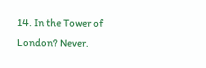14. In the Tower of London? Never.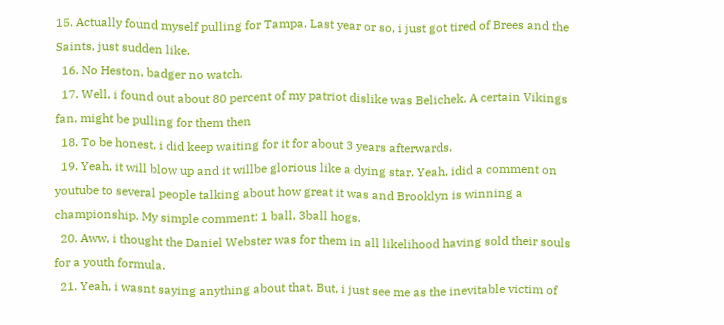15. Actually found myself pulling for Tampa. Last year or so, i just got tired of Brees and the Saints, just sudden like.
  16. No Heston, badger no watch.
  17. Well, i found out about 80 percent of my patriot dislike was Belichek. A certain Vikings fan, might be pulling for them then
  18. To be honest, i did keep waiting for it for about 3 years afterwards.
  19. Yeah, it will blow up and it willbe glorious like a dying star. Yeah, idid a comment on youtube to several people talking about how great it was and Brooklyn is winning a championship. My simple comment: 1 ball, 3ball hogs.
  20. Aww, i thought the Daniel Webster was for them in all likelihood having sold their souls for a youth formula.
  21. Yeah, i wasnt saying anything about that. But, i just see me as the inevitable victim of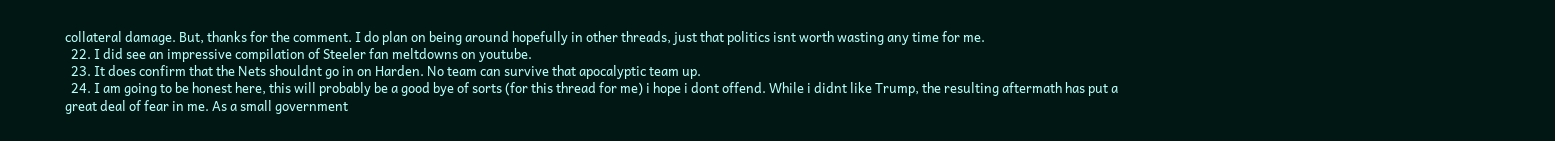collateral damage. But, thanks for the comment. I do plan on being around hopefully in other threads, just that politics isnt worth wasting any time for me.
  22. I did see an impressive compilation of Steeler fan meltdowns on youtube.
  23. It does confirm that the Nets shouldnt go in on Harden. No team can survive that apocalyptic team up.
  24. I am going to be honest here, this will probably be a good bye of sorts (for this thread for me) i hope i dont offend. While i didnt like Trump, the resulting aftermath has put a great deal of fear in me. As a small government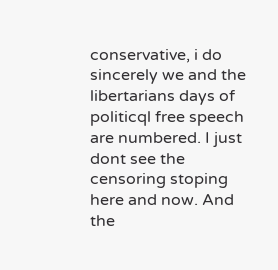conservative, i do sincerely we and the libertarians days of politicql free speech are numbered. I just dont see the censoring stoping here and now. And the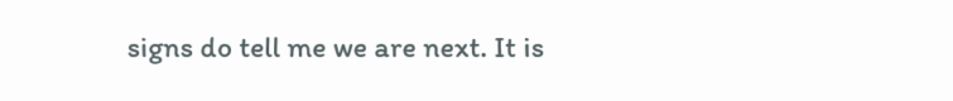signs do tell me we are next. It is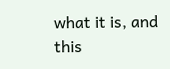what it is, and this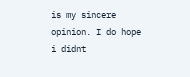is my sincere opinion. I do hope i didnt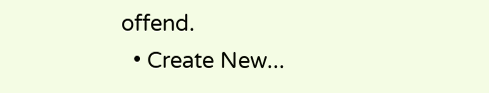offend.
  • Create New...